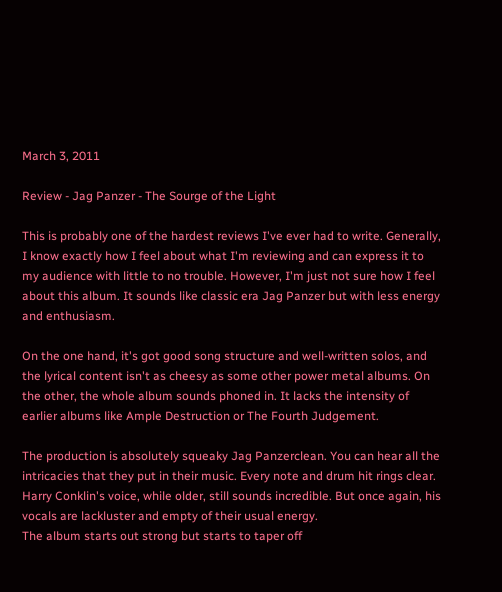March 3, 2011

Review - Jag Panzer - The Sourge of the Light

This is probably one of the hardest reviews I've ever had to write. Generally, I know exactly how I feel about what I'm reviewing and can express it to my audience with little to no trouble. However, I'm just not sure how I feel about this album. It sounds like classic era Jag Panzer but with less energy and enthusiasm.

On the one hand, it's got good song structure and well-written solos, and the lyrical content isn't as cheesy as some other power metal albums. On the other, the whole album sounds phoned in. It lacks the intensity of earlier albums like Ample Destruction or The Fourth Judgement.

The production is absolutely squeaky Jag Panzerclean. You can hear all the intricacies that they put in their music. Every note and drum hit rings clear. Harry Conklin's voice, while older, still sounds incredible. But once again, his vocals are lackluster and empty of their usual energy.
The album starts out strong but starts to taper off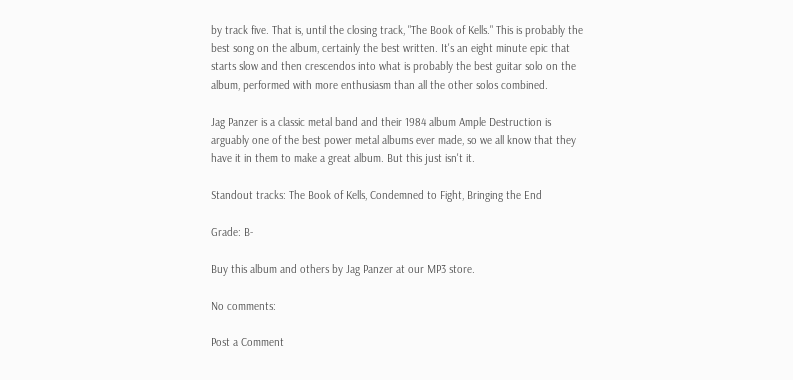by track five. That is, until the closing track, "The Book of Kells." This is probably the best song on the album, certainly the best written. It's an eight minute epic that starts slow and then crescendos into what is probably the best guitar solo on the album, performed with more enthusiasm than all the other solos combined.

Jag Panzer is a classic metal band and their 1984 album Ample Destruction is arguably one of the best power metal albums ever made, so we all know that they have it in them to make a great album. But this just isn't it.

Standout tracks: The Book of Kells, Condemned to Fight, Bringing the End

Grade: B-

Buy this album and others by Jag Panzer at our MP3 store.

No comments:

Post a Comment